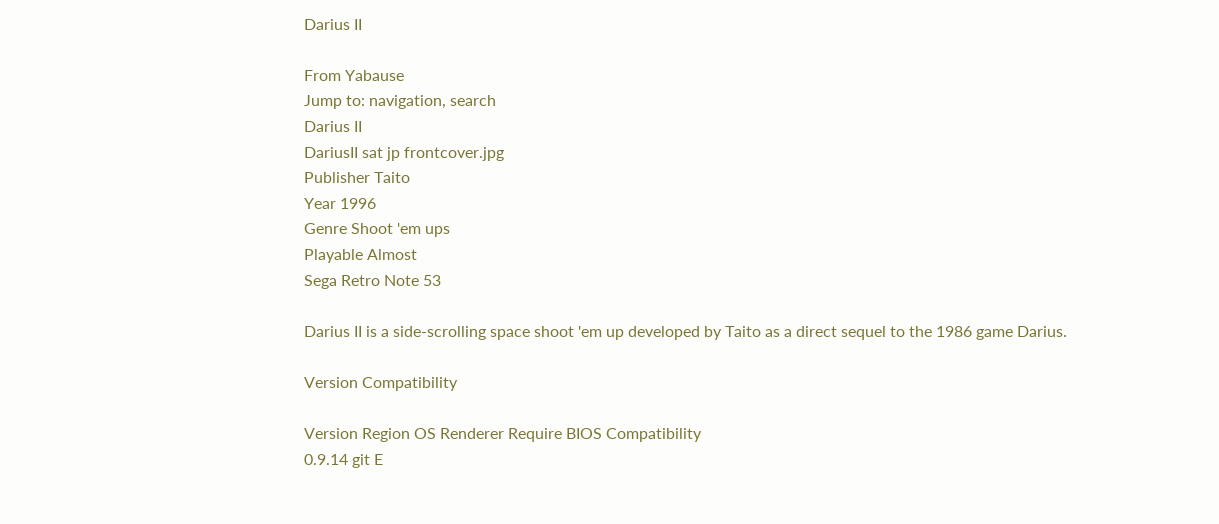Darius II

From Yabause
Jump to: navigation, search
Darius II
DariusII sat jp frontcover.jpg
Publisher Taito
Year 1996
Genre Shoot 'em ups
Playable Almost
Sega Retro Note 53

Darius II is a side-scrolling space shoot 'em up developed by Taito as a direct sequel to the 1986 game Darius.

Version Compatibility

Version Region OS Renderer Require BIOS Compatibility
0.9.14 git E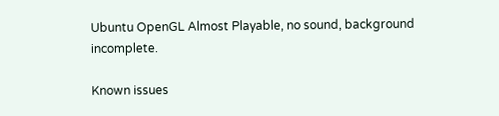Ubuntu OpenGL Almost Playable, no sound, background incomplete.

Known issues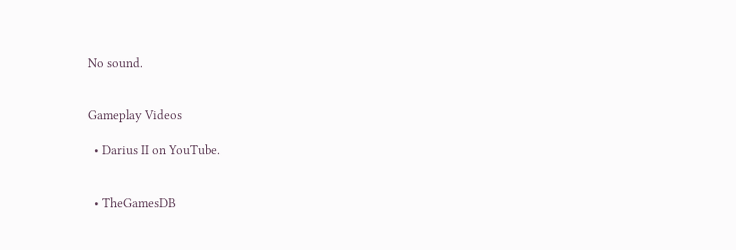No sound.


Gameplay Videos

  • Darius II on YouTube.


  • TheGamesDB